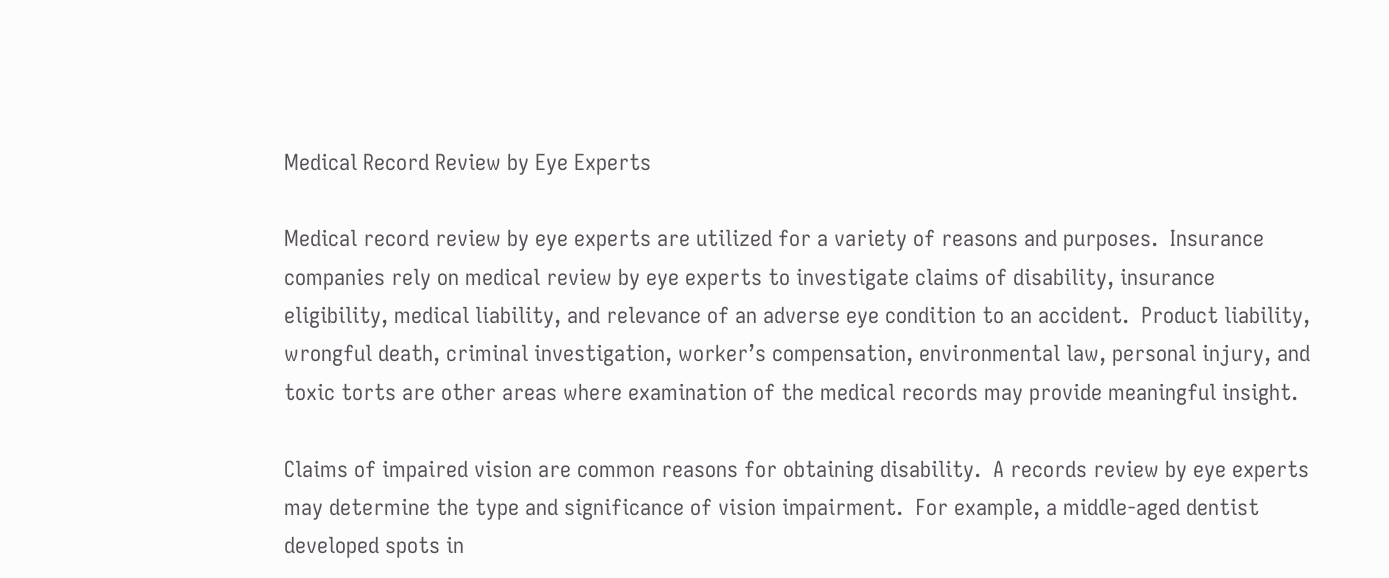Medical Record Review by Eye Experts

Medical record review by eye experts are utilized for a variety of reasons and purposes.  Insurance companies rely on medical review by eye experts to investigate claims of disability, insurance eligibility, medical liability, and relevance of an adverse eye condition to an accident.  Product liability, wrongful death, criminal investigation, worker’s compensation, environmental law, personal injury, and toxic torts are other areas where examination of the medical records may provide meaningful insight.

Claims of impaired vision are common reasons for obtaining disability.  A records review by eye experts may determine the type and significance of vision impairment.  For example, a middle-aged dentist developed spots in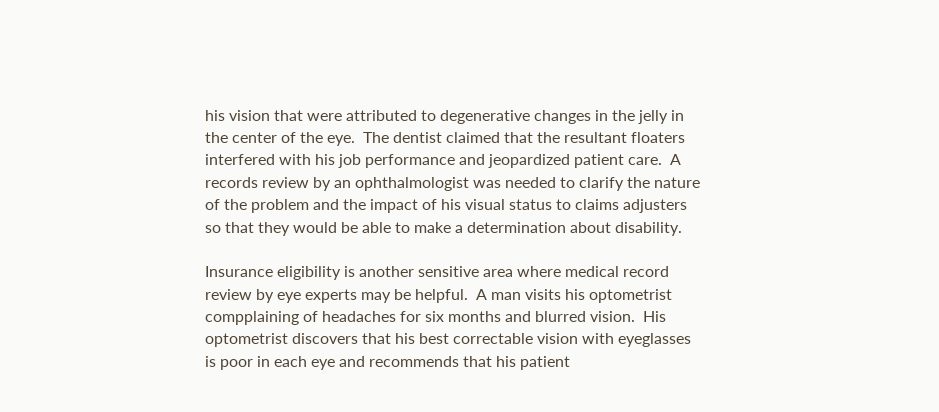his vision that were attributed to degenerative changes in the jelly in the center of the eye.  The dentist claimed that the resultant floaters interfered with his job performance and jeopardized patient care.  A records review by an ophthalmologist was needed to clarify the nature of the problem and the impact of his visual status to claims adjusters so that they would be able to make a determination about disability.

Insurance eligibility is another sensitive area where medical record review by eye experts may be helpful.  A man visits his optometrist compplaining of headaches for six months and blurred vision.  His optometrist discovers that his best correctable vision with eyeglasses is poor in each eye and recommends that his patient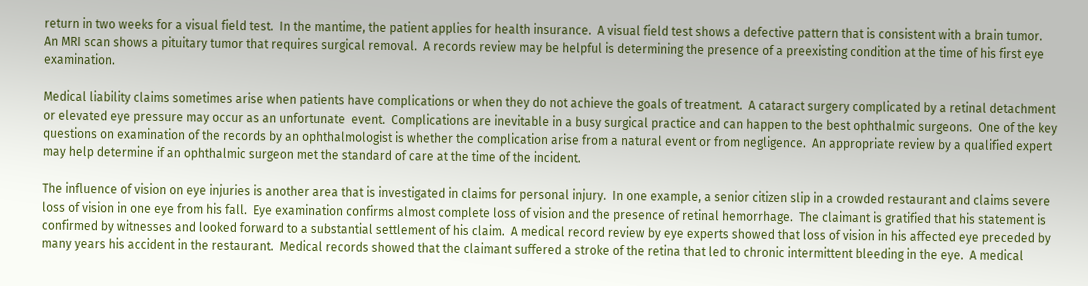return in two weeks for a visual field test.  In the mantime, the patient applies for health insurance.  A visual field test shows a defective pattern that is consistent with a brain tumor.  An MRI scan shows a pituitary tumor that requires surgical removal.  A records review may be helpful is determining the presence of a preexisting condition at the time of his first eye examination.

Medical liability claims sometimes arise when patients have complications or when they do not achieve the goals of treatment.  A cataract surgery complicated by a retinal detachment or elevated eye pressure may occur as an unfortunate  event.  Complications are inevitable in a busy surgical practice and can happen to the best ophthalmic surgeons.  One of the key questions on examination of the records by an ophthalmologist is whether the complication arise from a natural event or from negligence.  An appropriate review by a qualified expert may help determine if an ophthalmic surgeon met the standard of care at the time of the incident.

The influence of vision on eye injuries is another area that is investigated in claims for personal injury.  In one example, a senior citizen slip in a crowded restaurant and claims severe loss of vision in one eye from his fall.  Eye examination confirms almost complete loss of vision and the presence of retinal hemorrhage.  The claimant is gratified that his statement is confirmed by witnesses and looked forward to a substantial settlement of his claim.  A medical record review by eye experts showed that loss of vision in his affected eye preceded by many years his accident in the restaurant.  Medical records showed that the claimant suffered a stroke of the retina that led to chronic intermittent bleeding in the eye.  A medical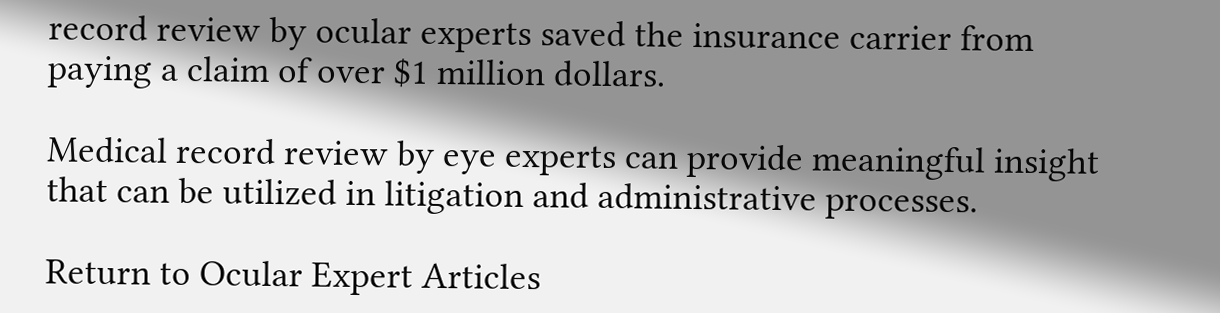record review by ocular experts saved the insurance carrier from paying a claim of over $1 million dollars.

Medical record review by eye experts can provide meaningful insight that can be utilized in litigation and administrative processes.

Return to Ocular Expert Articles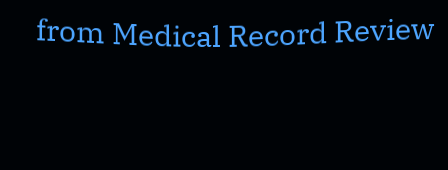from Medical Record Review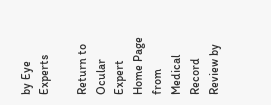by Eye Experts

Return to Ocular Expert Home Page from Medical Record Review by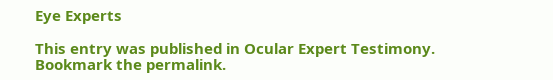Eye Experts

This entry was published in Ocular Expert Testimony. Bookmark the permalink.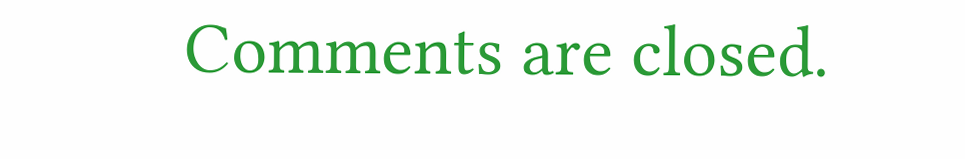Comments are closed.